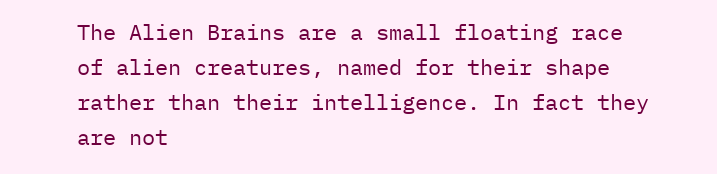The Alien Brains are a small floating race of alien creatures, named for their shape rather than their intelligence. In fact they are not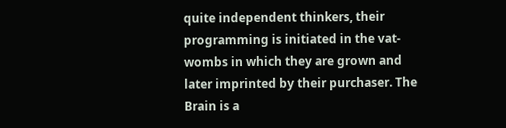quite independent thinkers, their programming is initiated in the vat-wombs in which they are grown and later imprinted by their purchaser. The Brain is a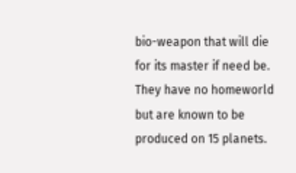bio-weapon that will die for its master if need be. They have no homeworld but are known to be produced on 15 planets.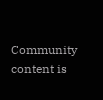Community content is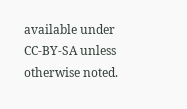available under CC-BY-SA unless otherwise noted.